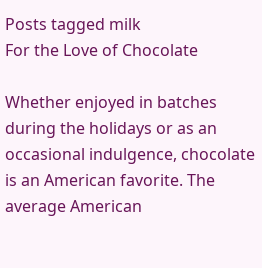Posts tagged milk
For the Love of Chocolate

Whether enjoyed in batches during the holidays or as an occasional indulgence, chocolate is an American favorite. The average American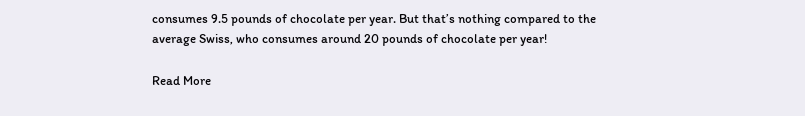consumes 9.5 pounds of chocolate per year. But that’s nothing compared to the average Swiss, who consumes around 20 pounds of chocolate per year!

Read More